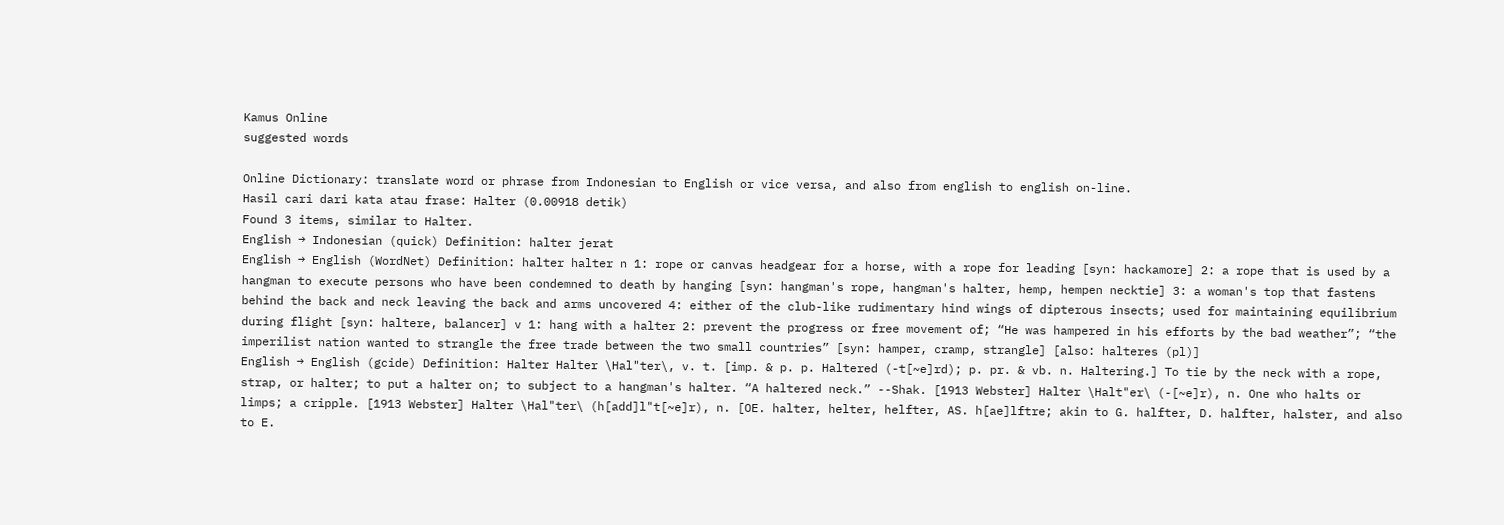Kamus Online
suggested words

Online Dictionary: translate word or phrase from Indonesian to English or vice versa, and also from english to english on-line.
Hasil cari dari kata atau frase: Halter (0.00918 detik)
Found 3 items, similar to Halter.
English → Indonesian (quick) Definition: halter jerat
English → English (WordNet) Definition: halter halter n 1: rope or canvas headgear for a horse, with a rope for leading [syn: hackamore] 2: a rope that is used by a hangman to execute persons who have been condemned to death by hanging [syn: hangman's rope, hangman's halter, hemp, hempen necktie] 3: a woman's top that fastens behind the back and neck leaving the back and arms uncovered 4: either of the club-like rudimentary hind wings of dipterous insects; used for maintaining equilibrium during flight [syn: haltere, balancer] v 1: hang with a halter 2: prevent the progress or free movement of; “He was hampered in his efforts by the bad weather”; “the imperilist nation wanted to strangle the free trade between the two small countries” [syn: hamper, cramp, strangle] [also: halteres (pl)]
English → English (gcide) Definition: Halter Halter \Hal"ter\, v. t. [imp. & p. p. Haltered (-t[~e]rd); p. pr. & vb. n. Haltering.] To tie by the neck with a rope, strap, or halter; to put a halter on; to subject to a hangman's halter. “A haltered neck.” --Shak. [1913 Webster] Halter \Halt"er\ (-[~e]r), n. One who halts or limps; a cripple. [1913 Webster] Halter \Hal"ter\ (h[add]l"t[~e]r), n. [OE. halter, helter, helfter, AS. h[ae]lftre; akin to G. halfter, D. halfter, halster, and also to E.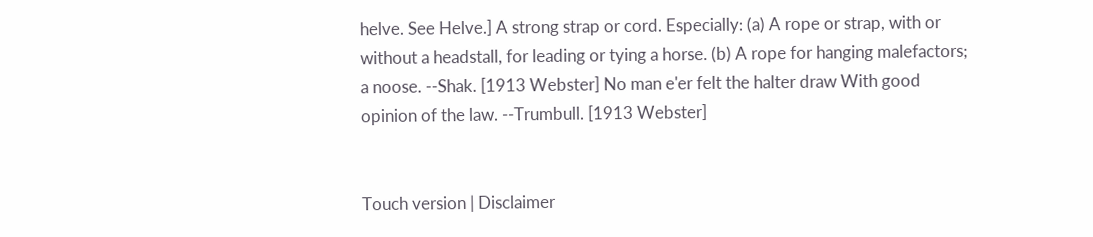helve. See Helve.] A strong strap or cord. Especially: (a) A rope or strap, with or without a headstall, for leading or tying a horse. (b) A rope for hanging malefactors; a noose. --Shak. [1913 Webster] No man e'er felt the halter draw With good opinion of the law. --Trumbull. [1913 Webster]


Touch version | Disclaimer